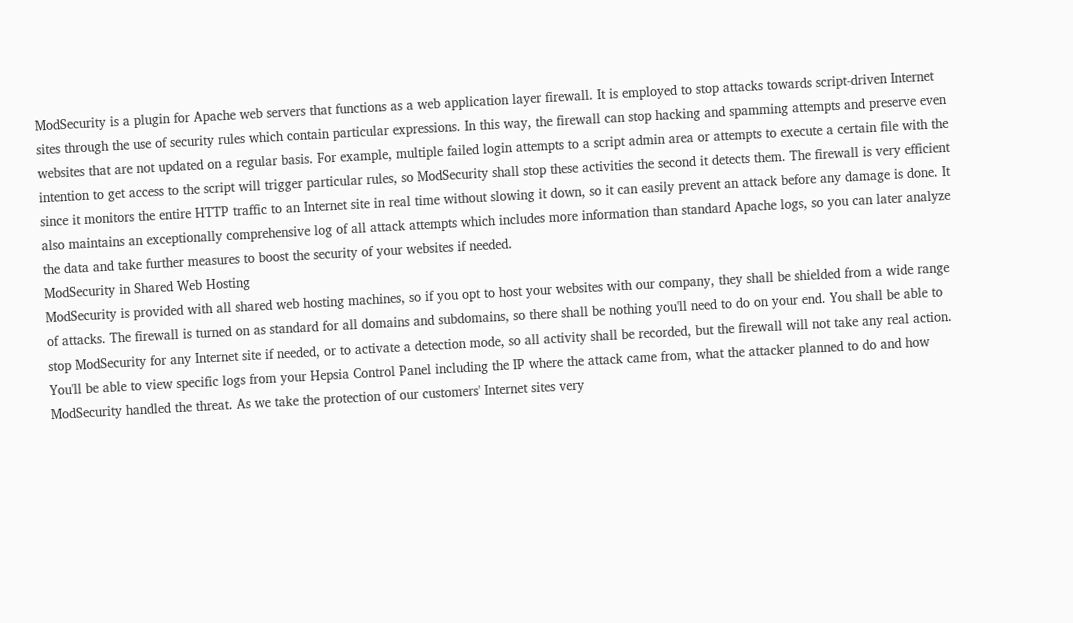ModSecurity is a plugin for Apache web servers that functions as a web application layer firewall. It is employed to stop attacks towards script-driven Internet sites through the use of security rules which contain particular expressions. In this way, the firewall can stop hacking and spamming attempts and preserve even websites that are not updated on a regular basis. For example, multiple failed login attempts to a script admin area or attempts to execute a certain file with the intention to get access to the script will trigger particular rules, so ModSecurity shall stop these activities the second it detects them. The firewall is very efficient since it monitors the entire HTTP traffic to an Internet site in real time without slowing it down, so it can easily prevent an attack before any damage is done. It also maintains an exceptionally comprehensive log of all attack attempts which includes more information than standard Apache logs, so you can later analyze the data and take further measures to boost the security of your websites if needed.
ModSecurity in Shared Web Hosting
ModSecurity is provided with all shared web hosting machines, so if you opt to host your websites with our company, they shall be shielded from a wide range of attacks. The firewall is turned on as standard for all domains and subdomains, so there shall be nothing you'll need to do on your end. You shall be able to stop ModSecurity for any Internet site if needed, or to activate a detection mode, so all activity shall be recorded, but the firewall will not take any real action. You'll be able to view specific logs from your Hepsia Control Panel including the IP where the attack came from, what the attacker planned to do and how ModSecurity handled the threat. As we take the protection of our customers' Internet sites very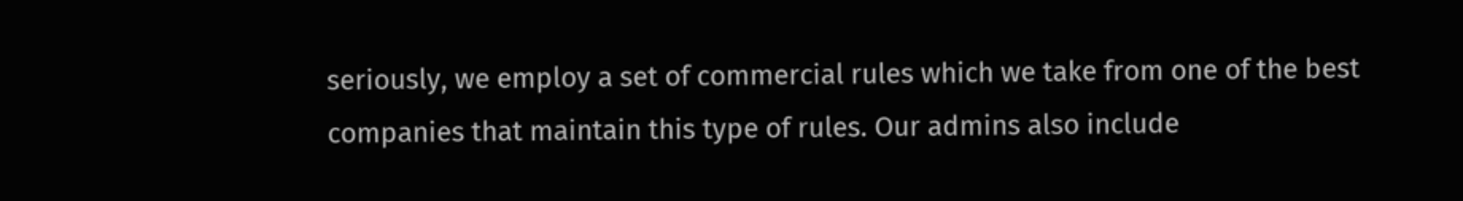seriously, we employ a set of commercial rules which we take from one of the best companies that maintain this type of rules. Our admins also include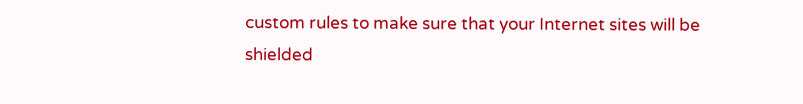custom rules to make sure that your Internet sites will be shielded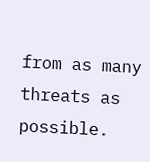from as many threats as possible.